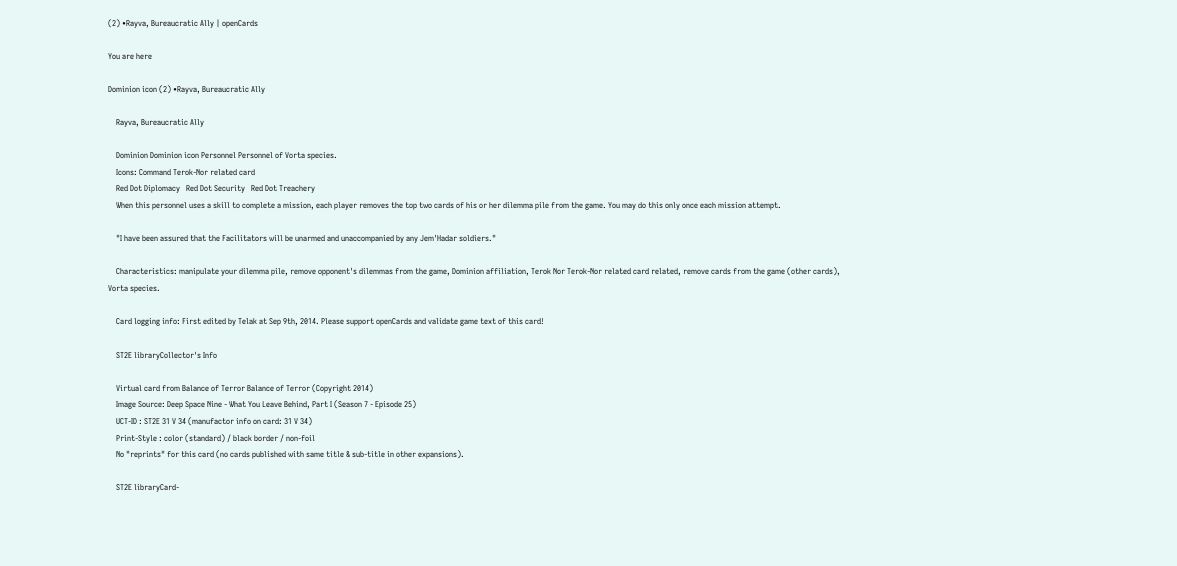(2) •Rayva, Bureaucratic Ally | openCards

You are here

Dominion icon (2) •Rayva, Bureaucratic Ally

    Rayva, Bureaucratic Ally

    Dominion Dominion icon Personnel Personnel of Vorta species.
    Icons: Command Terok-Nor related card
    Red Dot Diplomacy   Red Dot Security   Red Dot Treachery
    When this personnel uses a skill to complete a mission, each player removes the top two cards of his or her dilemma pile from the game. You may do this only once each mission attempt.

    "I have been assured that the Facilitators will be unarmed and unaccompanied by any Jem'Hadar soldiers."

    Characteristics: manipulate your dilemma pile, remove opponent's dilemmas from the game, Dominion affiliation, Terok Nor Terok-Nor related card related, remove cards from the game (other cards), Vorta species.

    Card logging info: First edited by Telak at Sep 9th, 2014. Please support openCards and validate game text of this card!

    ST2E libraryCollector's Info

    Virtual card from Balance of Terror Balance of Terror (Copyright 2014)
    Image Source: Deep Space Nine - What You Leave Behind, Part I (Season 7 - Episode 25)
    UCT-ID : ST2E 31 V 34 (manufactor info on card: 31 V 34)
    Print-Style : color (standard) / black border / non-foil
    No "reprints" for this card (no cards published with same title & sub-title in other expansions).

    ST2E libraryCard-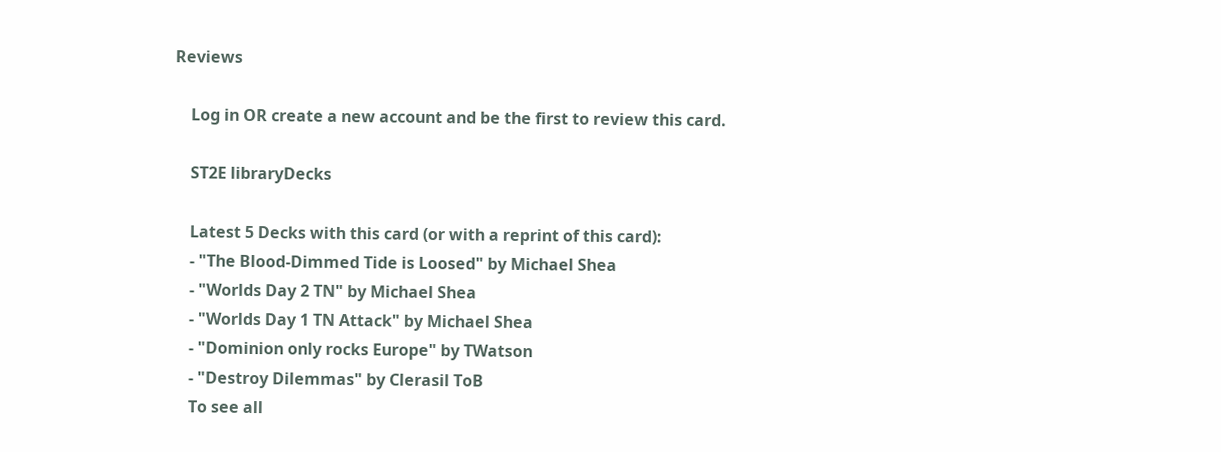Reviews

    Log in OR create a new account and be the first to review this card.

    ST2E libraryDecks

    Latest 5 Decks with this card (or with a reprint of this card):
    - "The Blood-Dimmed Tide is Loosed" by Michael Shea
    - "Worlds Day 2 TN" by Michael Shea
    - "Worlds Day 1 TN Attack" by Michael Shea
    - "Dominion only rocks Europe" by TWatson
    - "Destroy Dilemmas" by Clerasil ToB
    To see all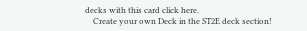decks with this card click here.
    Create your own Deck in the ST2E deck section!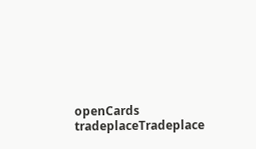openCards tradeplaceTradeplace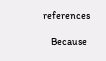references

    Because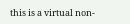this is a virtual non-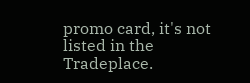promo card, it's not listed in the Tradeplace.